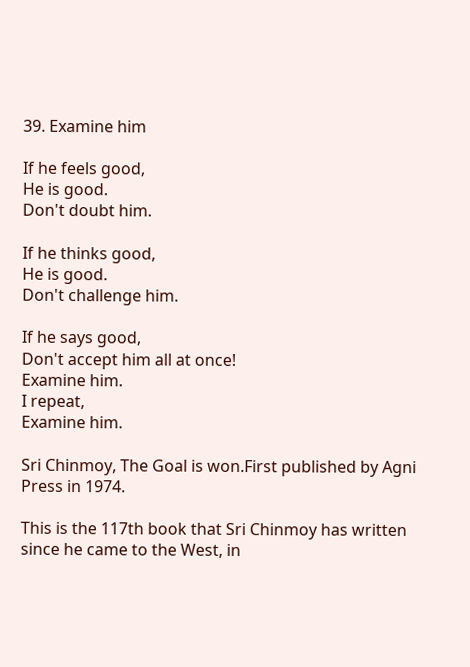39. Examine him

If he feels good,
He is good.
Don't doubt him.

If he thinks good,
He is good.
Don't challenge him.

If he says good,
Don't accept him all at once!
Examine him.
I repeat,
Examine him.

Sri Chinmoy, The Goal is won.First published by Agni Press in 1974.

This is the 117th book that Sri Chinmoy has written since he came to the West, in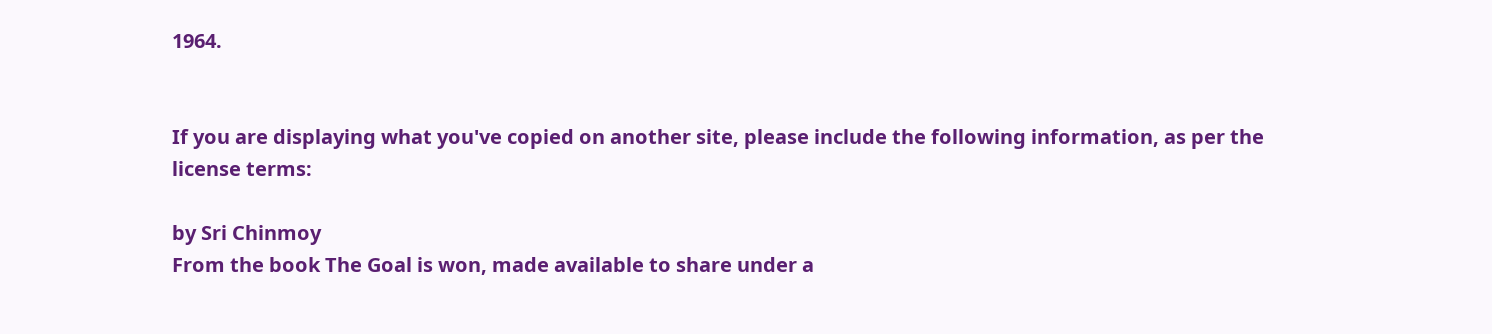1964.


If you are displaying what you've copied on another site, please include the following information, as per the license terms:

by Sri Chinmoy
From the book The Goal is won, made available to share under a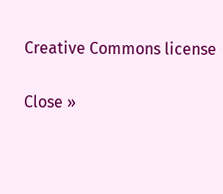Creative Commons license

Close »